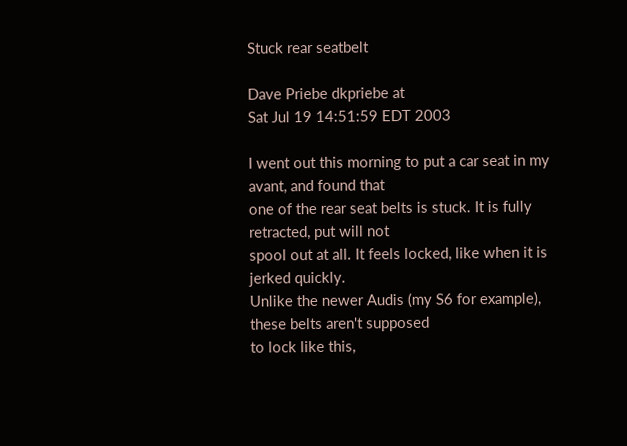Stuck rear seatbelt

Dave Priebe dkpriebe at
Sat Jul 19 14:51:59 EDT 2003

I went out this morning to put a car seat in my avant, and found that
one of the rear seat belts is stuck. It is fully retracted, put will not
spool out at all. It feels locked, like when it is jerked quickly.
Unlike the newer Audis (my S6 for example), these belts aren't supposed
to lock like this,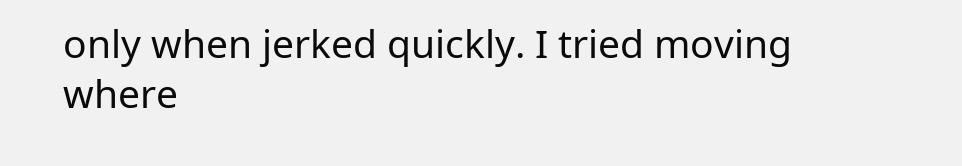only when jerked quickly. I tried moving where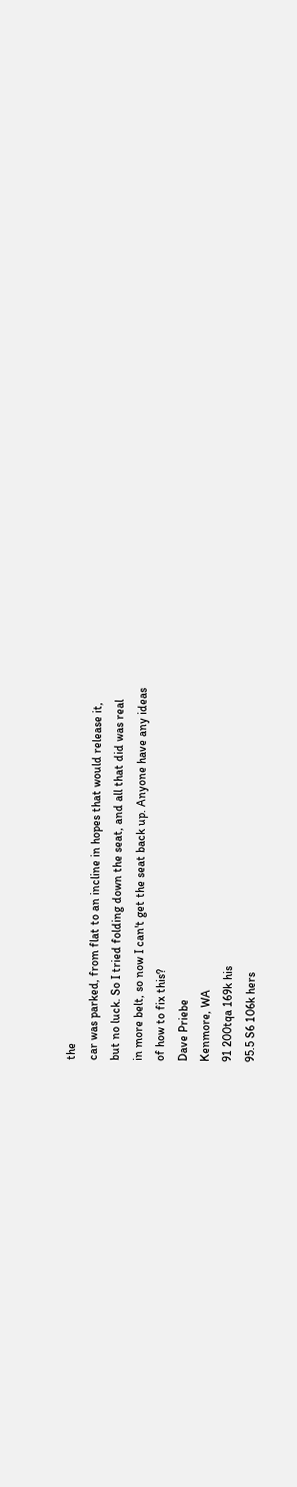the
car was parked, from flat to an incline in hopes that would release it,
but no luck. So I tried folding down the seat, and all that did was real
in more belt, so now I can't get the seat back up. Anyone have any ideas
of how to fix this?
Dave Priebe
Kenmore, WA
91 200tqa 169k his
95.5 S6 106k hers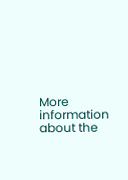More information about the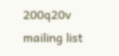200q20v mailing list